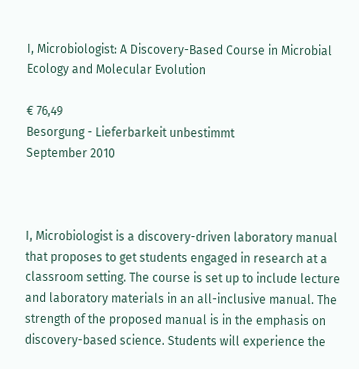I, Microbiologist: A Discovery-Based Course in Microbial Ecology and Molecular Evolution

€ 76,49
Besorgung - Lieferbarkeit unbestimmt
September 2010



I, Microbiologist is a discovery-driven laboratory manual that proposes to get students engaged in research at a classroom setting. The course is set up to include lecture and laboratory materials in an all-inclusive manual. The strength of the proposed manual is in the emphasis on discovery-based science. Students will experience the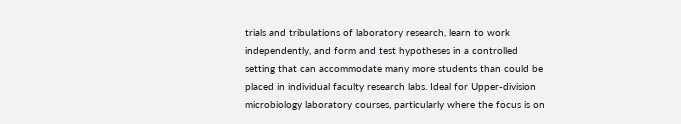trials and tribulations of laboratory research, learn to work independently, and form and test hypotheses in a controlled setting that can accommodate many more students than could be placed in individual faculty research labs. Ideal for Upper-division microbiology laboratory courses, particularly where the focus is on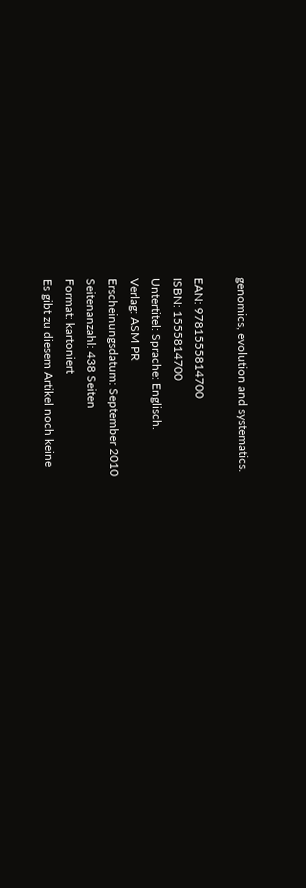genomics, evolution and systematics.

EAN: 9781555814700
ISBN: 1555814700
Untertitel: Sprache: Englisch.
Verlag: ASM PR
Erscheinungsdatum: September 2010
Seitenanzahl: 438 Seiten
Format: kartoniert
Es gibt zu diesem Artikel noch keine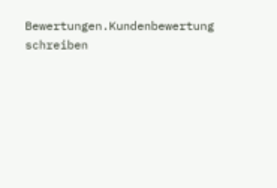Bewertungen.Kundenbewertung schreiben